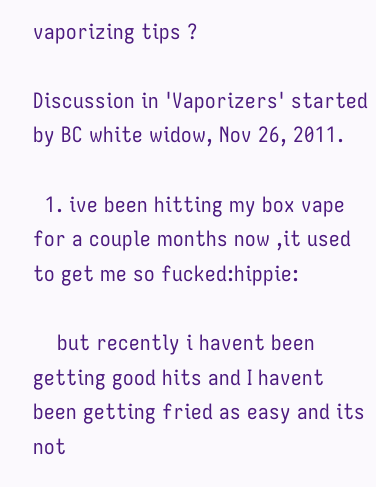vaporizing tips ?

Discussion in 'Vaporizers' started by BC white widow, Nov 26, 2011.

  1. ive been hitting my box vape for a couple months now ,it used to get me so fucked:hippie:

    but recently i havent been getting good hits and I havent been getting fried as easy and its not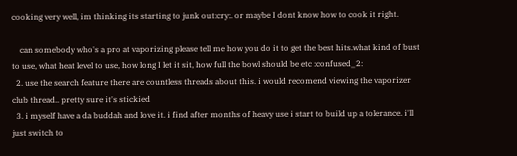cooking very well, im thinking its starting to junk out:cry:. or maybe I dont know how to cook it right.

    can somebody who's a pro at vaporizing please tell me how you do it to get the best hits.what kind of bust to use, what heat level to use, how long I let it sit, how full the bowl should be etc :confused_2:
  2. use the search feature there are countless threads about this. i would recomend viewing the vaporizer club thread.. pretty sure it's stickied
  3. i myself have a da buddah and love it. i find after months of heavy use i start to build up a tolerance. i'll just switch to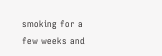smoking for a few weeks and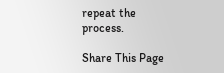repeat the process.

Share This Page